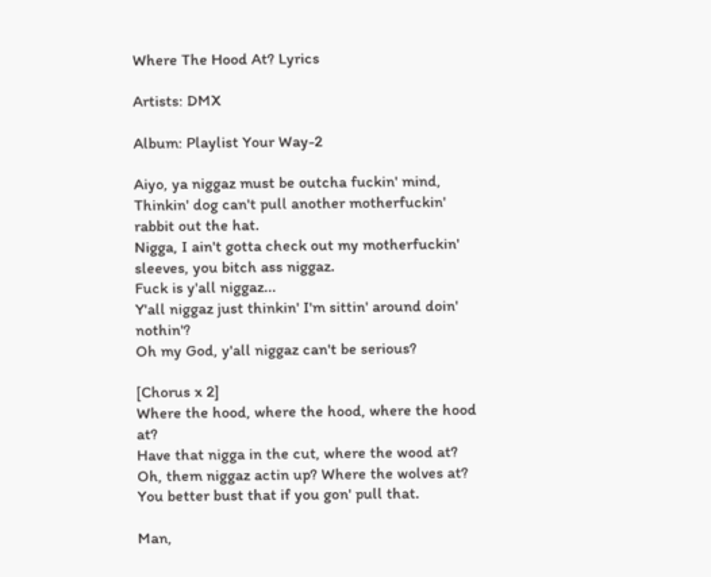Where The Hood At? Lyrics

Artists: DMX

Album: Playlist Your Way-2

Aiyo, ya niggaz must be outcha fuckin' mind,
Thinkin' dog can't pull another motherfuckin' rabbit out the hat.
Nigga, I ain't gotta check out my motherfuckin' sleeves, you bitch ass niggaz.
Fuck is y'all niggaz...
Y'all niggaz just thinkin' I'm sittin' around doin' nothin'?
Oh my God, y'all niggaz can't be serious?

[Chorus x 2]
Where the hood, where the hood, where the hood at?
Have that nigga in the cut, where the wood at?
Oh, them niggaz actin up? Where the wolves at?
You better bust that if you gon' pull that.

Man,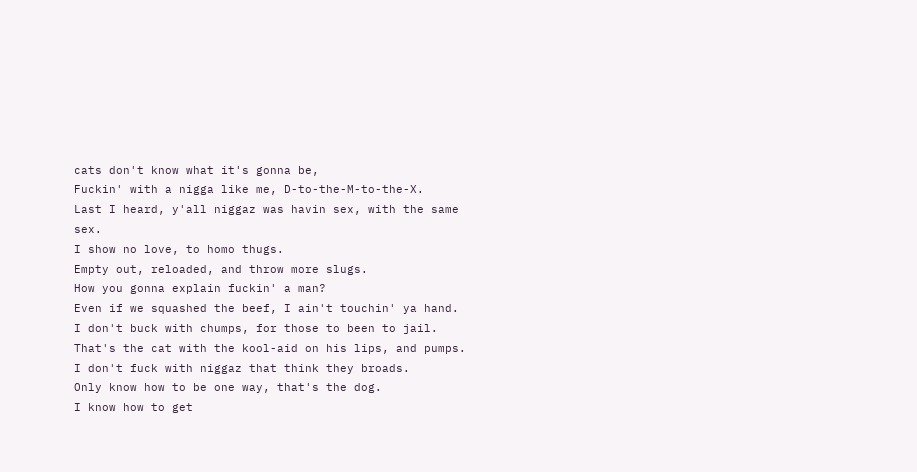cats don't know what it's gonna be,
Fuckin' with a nigga like me, D-to-the-M-to-the-X.
Last I heard, y'all niggaz was havin sex, with the same sex.
I show no love, to homo thugs.
Empty out, reloaded, and throw more slugs.
How you gonna explain fuckin' a man?
Even if we squashed the beef, I ain't touchin' ya hand.
I don't buck with chumps, for those to been to jail.
That's the cat with the kool-aid on his lips, and pumps.
I don't fuck with niggaz that think they broads.
Only know how to be one way, that's the dog.
I know how to get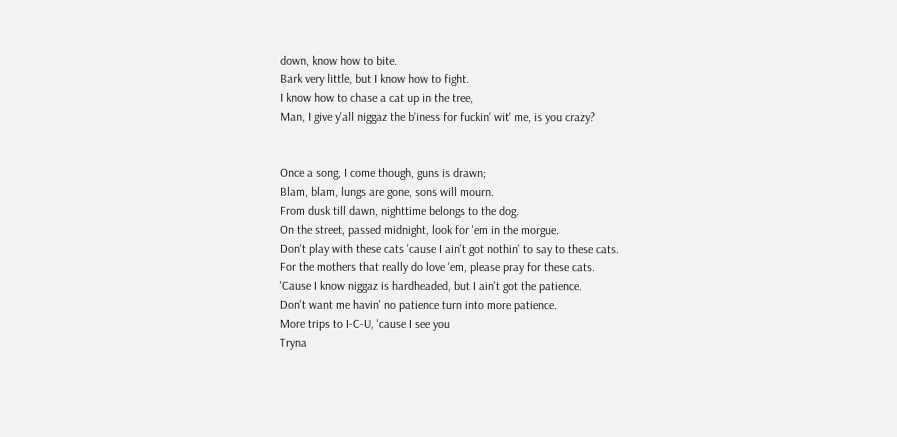down, know how to bite.
Bark very little, but I know how to fight.
I know how to chase a cat up in the tree,
Man, I give y'all niggaz the b'iness for fuckin' wit' me, is you crazy?


Once a song, I come though, guns is drawn;
Blam, blam, lungs are gone, sons will mourn.
From dusk till dawn, nighttime belongs to the dog.
On the street, passed midnight, look for 'em in the morgue.
Don't play with these cats 'cause I ain't got nothin' to say to these cats.
For the mothers that really do love 'em, please pray for these cats.
'Cause I know niggaz is hardheaded, but I ain't got the patience.
Don't want me havin' no patience turn into more patience.
More trips to I-C-U, 'cause I see you
Tryna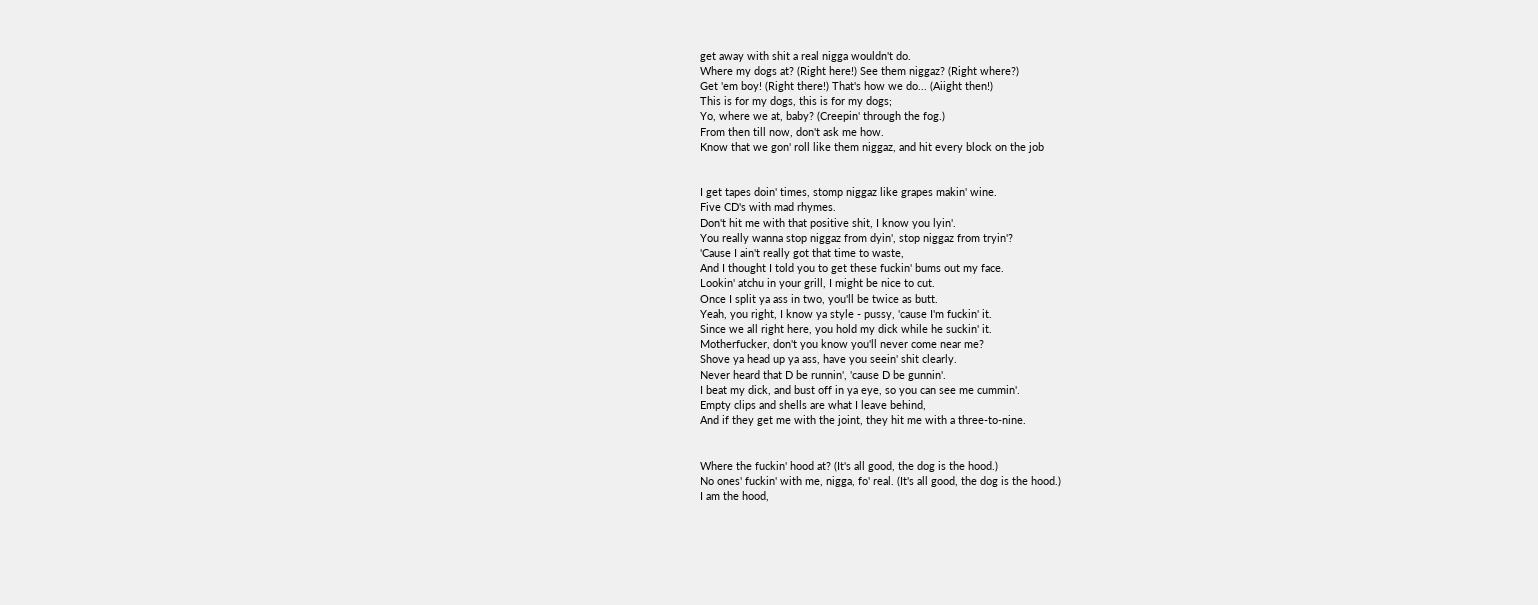get away with shit a real nigga wouldn't do.
Where my dogs at? (Right here!) See them niggaz? (Right where?)
Get 'em boy! (Right there!) That's how we do... (Aiight then!)
This is for my dogs, this is for my dogs;
Yo, where we at, baby? (Creepin' through the fog.)
From then till now, don't ask me how.
Know that we gon' roll like them niggaz, and hit every block on the job


I get tapes doin' times, stomp niggaz like grapes makin' wine.
Five CD's with mad rhymes.
Don't hit me with that positive shit, I know you lyin'.
You really wanna stop niggaz from dyin', stop niggaz from tryin'?
'Cause I ain't really got that time to waste,
And I thought I told you to get these fuckin' bums out my face.
Lookin' atchu in your grill, I might be nice to cut.
Once I split ya ass in two, you'll be twice as butt.
Yeah, you right, I know ya style - pussy, 'cause I'm fuckin' it.
Since we all right here, you hold my dick while he suckin' it.
Motherfucker, don't you know you'll never come near me?
Shove ya head up ya ass, have you seein' shit clearly.
Never heard that D be runnin', 'cause D be gunnin'.
I beat my dick, and bust off in ya eye, so you can see me cummin'.
Empty clips and shells are what I leave behind,
And if they get me with the joint, they hit me with a three-to-nine.


Where the fuckin' hood at? (It's all good, the dog is the hood.)
No ones' fuckin' with me, nigga, fo' real. (It's all good, the dog is the hood.)
I am the hood,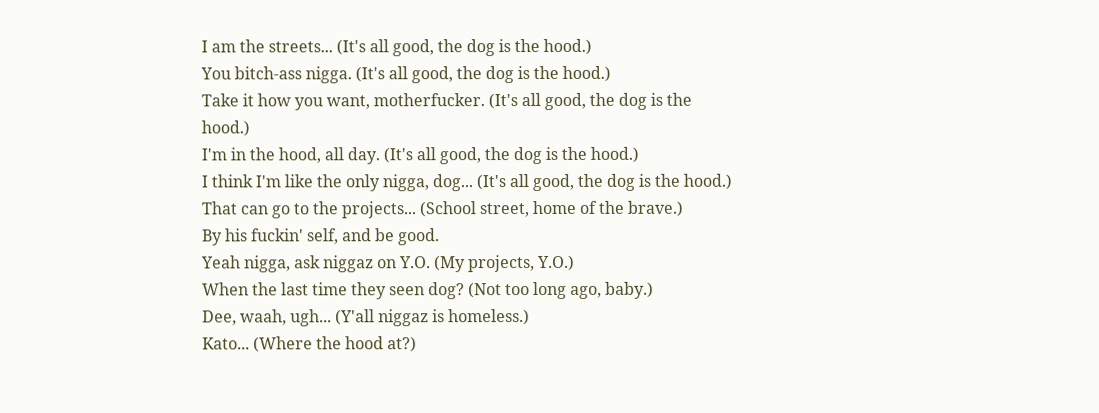I am the streets... (It's all good, the dog is the hood.)
You bitch-ass nigga. (It's all good, the dog is the hood.)
Take it how you want, motherfucker. (It's all good, the dog is the hood.)
I'm in the hood, all day. (It's all good, the dog is the hood.)
I think I'm like the only nigga, dog... (It's all good, the dog is the hood.)
That can go to the projects... (School street, home of the brave.)
By his fuckin' self, and be good.
Yeah nigga, ask niggaz on Y.O. (My projects, Y.O.)
When the last time they seen dog? (Not too long ago, baby.)
Dee, waah, ugh... (Y'all niggaz is homeless.)
Kato... (Where the hood at?)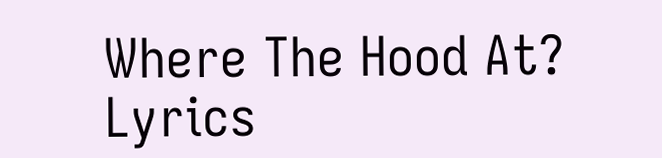Where The Hood At? Lyrics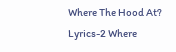Where The Hood At? Lyrics-2 Where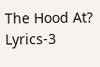The Hood At? Lyrics-3